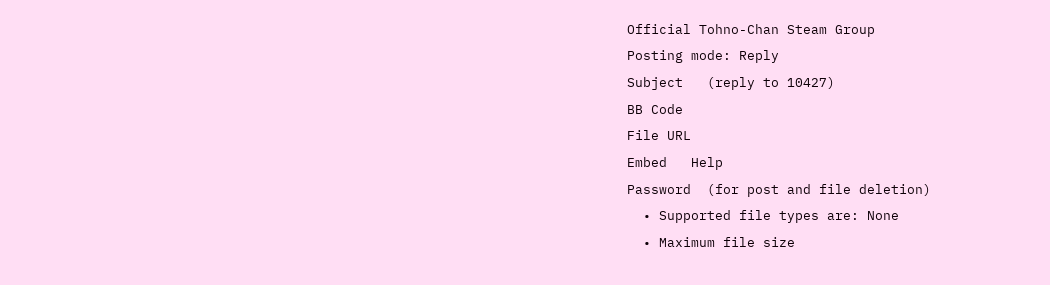Official Tohno-Chan Steam Group
Posting mode: Reply
Subject   (reply to 10427)
BB Code
File URL
Embed   Help
Password  (for post and file deletion)
  • Supported file types are: None
  • Maximum file size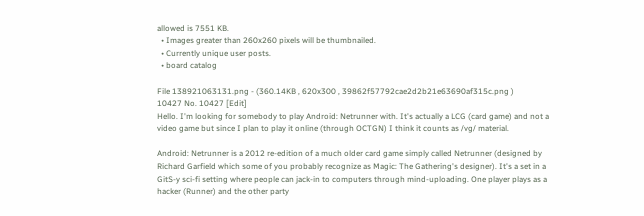allowed is 7551 KB.
  • Images greater than 260x260 pixels will be thumbnailed.
  • Currently unique user posts.
  • board catalog

File 138921063131.png - (360.14KB , 620x300 , 39862f57792cae2d2b21e63690af315c.png )
10427 No. 10427 [Edit]
Hello. I'm looking for somebody to play Android: Netrunner with. It's actually a LCG (card game) and not a video game but since I plan to play it online (through OCTGN) I think it counts as /vg/ material.

Android: Netrunner is a 2012 re-edition of a much older card game simply called Netrunner (designed by Richard Garfield which some of you probably recognize as Magic: The Gathering's designer). It's a set in a GitS-y sci-fi setting where people can jack-in to computers through mind-uploading. One player plays as a hacker (Runner) and the other party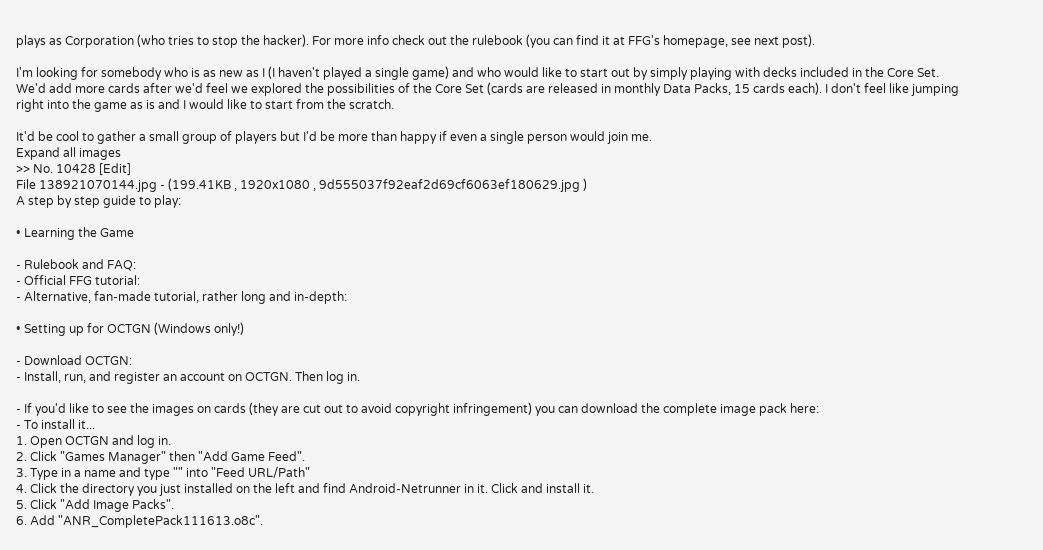plays as Corporation (who tries to stop the hacker). For more info check out the rulebook (you can find it at FFG's homepage, see next post).

I'm looking for somebody who is as new as I (I haven't played a single game) and who would like to start out by simply playing with decks included in the Core Set. We'd add more cards after we'd feel we explored the possibilities of the Core Set (cards are released in monthly Data Packs, 15 cards each). I don't feel like jumping right into the game as is and I would like to start from the scratch.

It'd be cool to gather a small group of players but I'd be more than happy if even a single person would join me.
Expand all images
>> No. 10428 [Edit]
File 138921070144.jpg - (199.41KB , 1920x1080 , 9d555037f92eaf2d69cf6063ef180629.jpg )
A step by step guide to play:

• Learning the Game

- Rulebook and FAQ:
- Official FFG tutorial:
- Alternative, fan-made tutorial, rather long and in-depth:

• Setting up for OCTGN (Windows only!)

- Download OCTGN:
- Install, run, and register an account on OCTGN. Then log in.

- If you'd like to see the images on cards (they are cut out to avoid copyright infringement) you can download the complete image pack here:
- To install it...
1. Open OCTGN and log in.
2. Click "Games Manager" then "Add Game Feed".
3. Type in a name and type "" into "Feed URL/Path"
4. Click the directory you just installed on the left and find Android-Netrunner in it. Click and install it.
5. Click "Add Image Packs".
6. Add "ANR_CompletePack111613.o8c".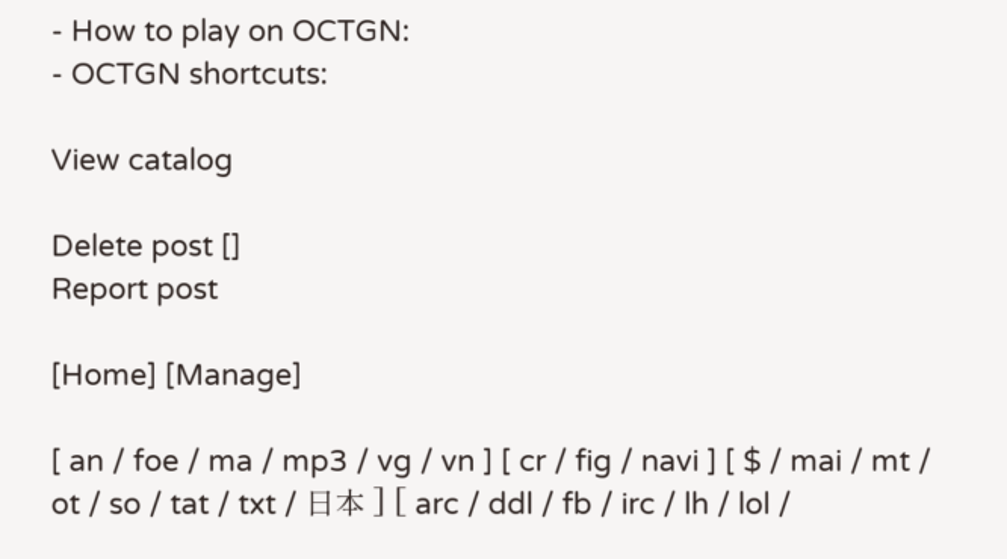- How to play on OCTGN:
- OCTGN shortcuts:

View catalog

Delete post []
Report post

[Home] [Manage]

[ an / foe / ma / mp3 / vg / vn ] [ cr / fig / navi ] [ $ / mai / mt / ot / so / tat / txt / 日本 ] [ arc / ddl / fb / irc / lh / lol /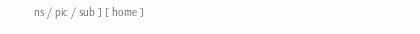ns / pic / sub ] [ home ]